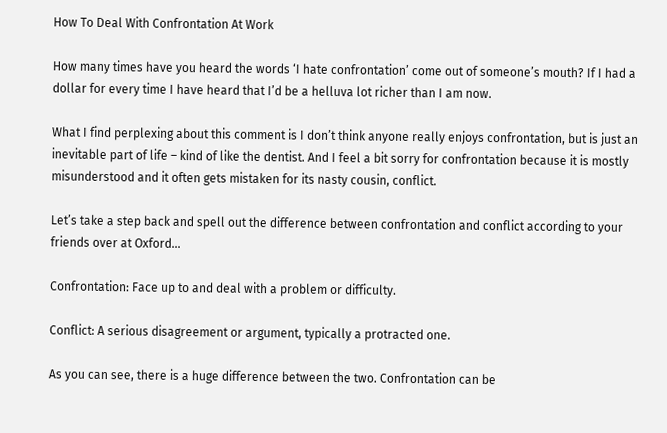How To Deal With Confrontation At Work

How many times have you heard the words ‘I hate confrontation’ come out of someone’s mouth? If I had a dollar for every time I have heard that I’d be a helluva lot richer than I am now.

What I find perplexing about this comment is I don’t think anyone really enjoys confrontation, but is just an inevitable part of life – kind of like the dentist. And I feel a bit sorry for confrontation because it is mostly misunderstood and it often gets mistaken for its nasty cousin, conflict.

Let’s take a step back and spell out the difference between confrontation and conflict according to your friends over at Oxford…

Confrontation: Face up to and deal with a problem or difficulty.

Conflict: A serious disagreement or argument, typically a protracted one.

As you can see, there is a huge difference between the two. Confrontation can be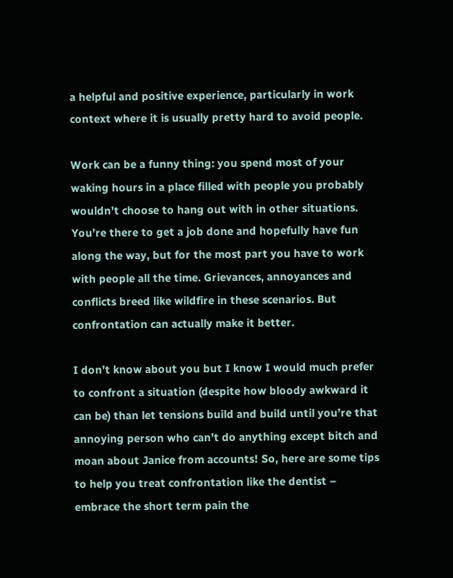a helpful and positive experience, particularly in work context where it is usually pretty hard to avoid people.

Work can be a funny thing: you spend most of your waking hours in a place filled with people you probably wouldn’t choose to hang out with in other situations. You’re there to get a job done and hopefully have fun along the way, but for the most part you have to work with people all the time. Grievances, annoyances and conflicts breed like wildfire in these scenarios. But confrontation can actually make it better.

I don’t know about you but I know I would much prefer to confront a situation (despite how bloody awkward it can be) than let tensions build and build until you’re that annoying person who can’t do anything except bitch and moan about Janice from accounts! So, here are some tips to help you treat confrontation like the dentist – embrace the short term pain the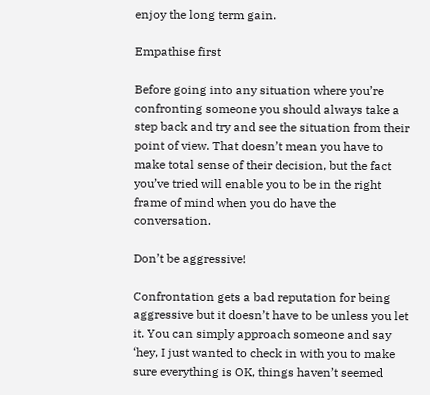enjoy the long term gain.

Empathise first

Before going into any situation where you’re confronting someone you should always take a step back and try and see the situation from their point of view. That doesn’t mean you have to make total sense of their decision, but the fact you’ve tried will enable you to be in the right frame of mind when you do have the conversation.

Don’t be aggressive!

Confrontation gets a bad reputation for being aggressive but it doesn’t have to be unless you let it. You can simply approach someone and say ‘hey, I just wanted to check in with you to make sure everything is OK, things haven’t seemed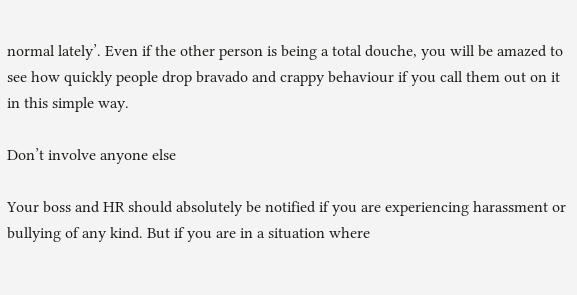normal lately’. Even if the other person is being a total douche, you will be amazed to see how quickly people drop bravado and crappy behaviour if you call them out on it in this simple way.

Don’t involve anyone else

Your boss and HR should absolutely be notified if you are experiencing harassment or bullying of any kind. But if you are in a situation where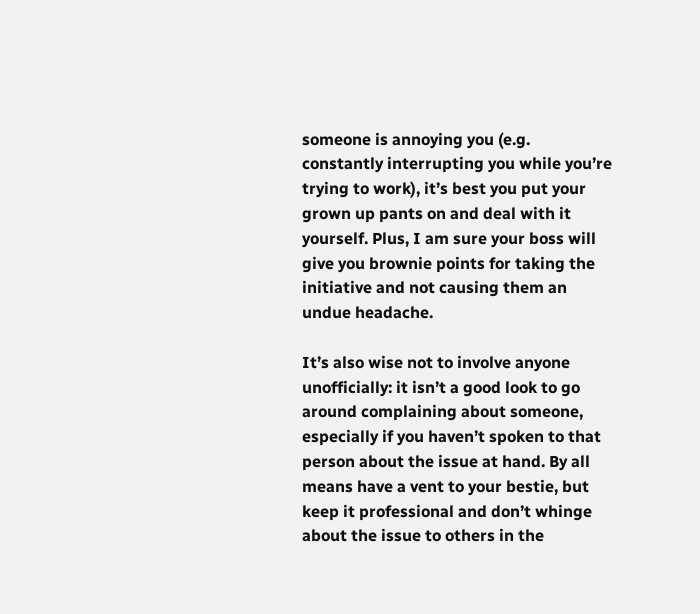someone is annoying you (e.g. constantly interrupting you while you’re trying to work), it’s best you put your grown up pants on and deal with it yourself. Plus, I am sure your boss will give you brownie points for taking the initiative and not causing them an undue headache.

It’s also wise not to involve anyone unofficially: it isn’t a good look to go around complaining about someone, especially if you haven’t spoken to that person about the issue at hand. By all means have a vent to your bestie, but keep it professional and don’t whinge about the issue to others in the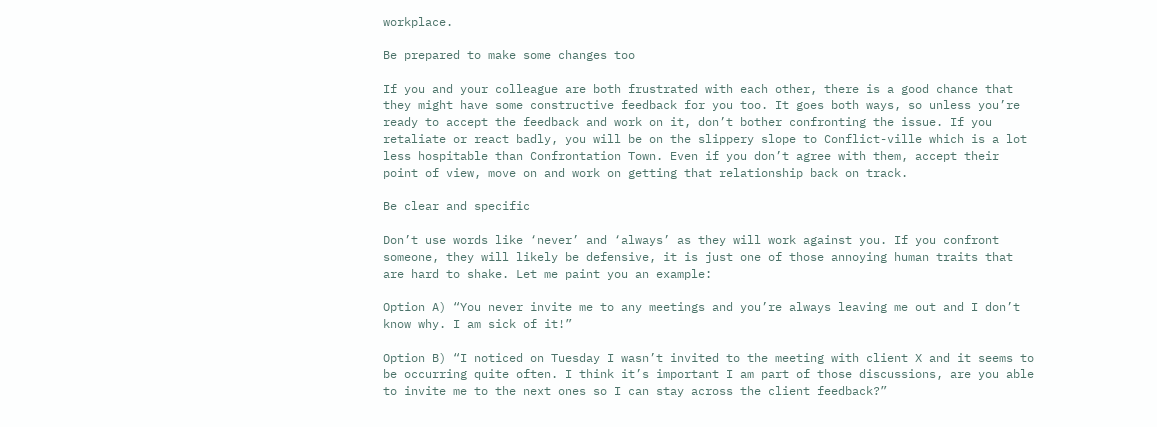workplace.

Be prepared to make some changes too

If you and your colleague are both frustrated with each other, there is a good chance that they might have some constructive feedback for you too. It goes both ways, so unless you’re ready to accept the feedback and work on it, don’t bother confronting the issue. If you retaliate or react badly, you will be on the slippery slope to Conflict-ville which is a lot less hospitable than Confrontation Town. Even if you don’t agree with them, accept their point of view, move on and work on getting that relationship back on track.

Be clear and specific

Don’t use words like ‘never’ and ‘always’ as they will work against you. If you confront someone, they will likely be defensive, it is just one of those annoying human traits that are hard to shake. Let me paint you an example:

Option A) “You never invite me to any meetings and you’re always leaving me out and I don’t know why. I am sick of it!”

Option B) “I noticed on Tuesday I wasn’t invited to the meeting with client X and it seems to be occurring quite often. I think it’s important I am part of those discussions, are you able to invite me to the next ones so I can stay across the client feedback?”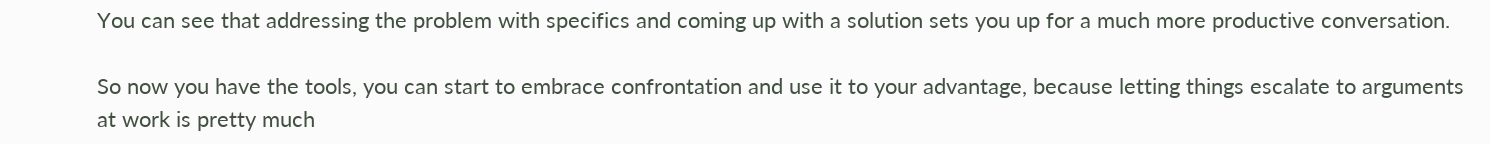You can see that addressing the problem with specifics and coming up with a solution sets you up for a much more productive conversation.

So now you have the tools, you can start to embrace confrontation and use it to your advantage, because letting things escalate to arguments at work is pretty much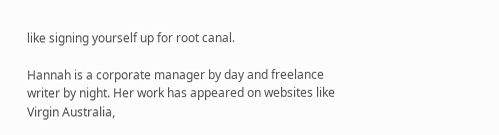like signing yourself up for root canal.

Hannah is a corporate manager by day and freelance writer by night. Her work has appeared on websites like Virgin Australia,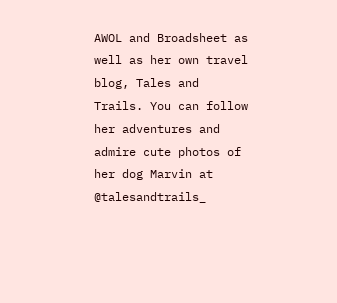AWOL and Broadsheet as well as her own travel blog, Tales and Trails. You can follow her adventures and admire cute photos of her dog Marvin at @talesandtrails_